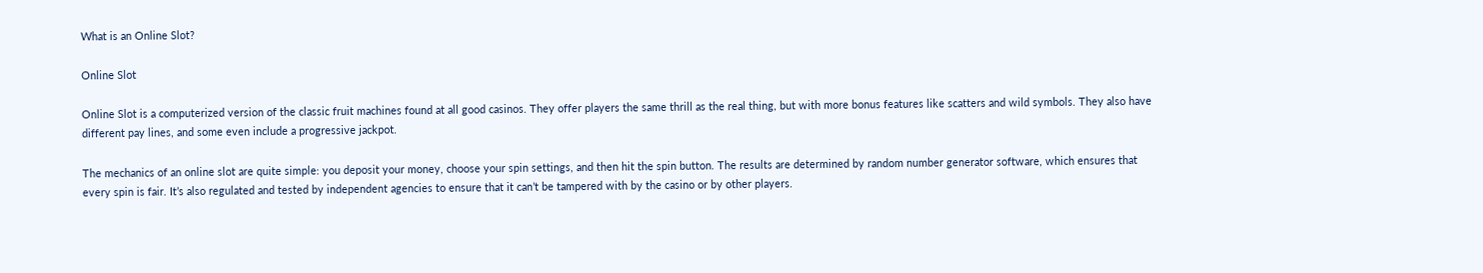What is an Online Slot?

Online Slot

Online Slot is a computerized version of the classic fruit machines found at all good casinos. They offer players the same thrill as the real thing, but with more bonus features like scatters and wild symbols. They also have different pay lines, and some even include a progressive jackpot.

The mechanics of an online slot are quite simple: you deposit your money, choose your spin settings, and then hit the spin button. The results are determined by random number generator software, which ensures that every spin is fair. It’s also regulated and tested by independent agencies to ensure that it can’t be tampered with by the casino or by other players.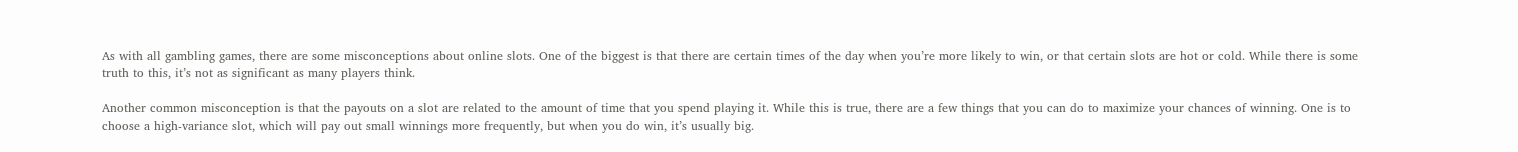As with all gambling games, there are some misconceptions about online slots. One of the biggest is that there are certain times of the day when you’re more likely to win, or that certain slots are hot or cold. While there is some truth to this, it’s not as significant as many players think.

Another common misconception is that the payouts on a slot are related to the amount of time that you spend playing it. While this is true, there are a few things that you can do to maximize your chances of winning. One is to choose a high-variance slot, which will pay out small winnings more frequently, but when you do win, it’s usually big.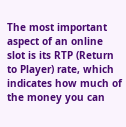The most important aspect of an online slot is its RTP (Return to Player) rate, which indicates how much of the money you can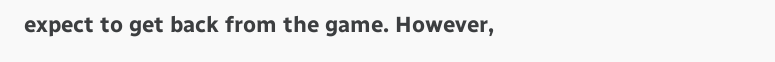expect to get back from the game. However,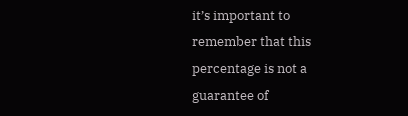it’s important to remember that this percentage is not a guarantee of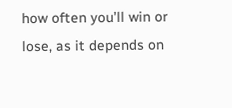how often you’ll win or lose, as it depends on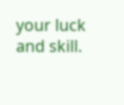your luck and skill.